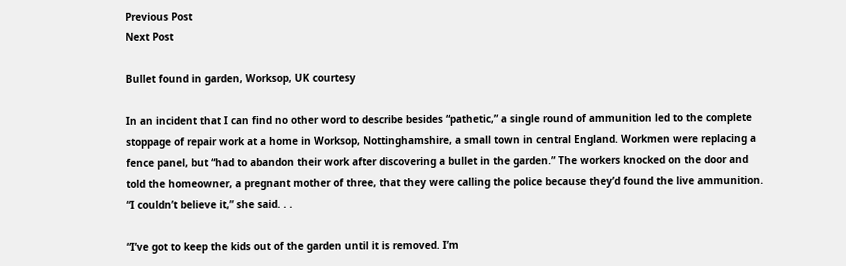Previous Post
Next Post

Bullet found in garden, Worksop, UK courtesy

In an incident that I can find no other word to describe besides “pathetic,” a single round of ammunition led to the complete stoppage of repair work at a home in Worksop, Nottinghamshire, a small town in central England. Workmen were replacing a fence panel, but “had to abandon their work after discovering a bullet in the garden.” The workers knocked on the door and told the homeowner, a pregnant mother of three, that they were calling the police because they’d found the live ammunition. “I couldn’t believe it,” she said. . .

“I’ve got to keep the kids out of the garden until it is removed. I’m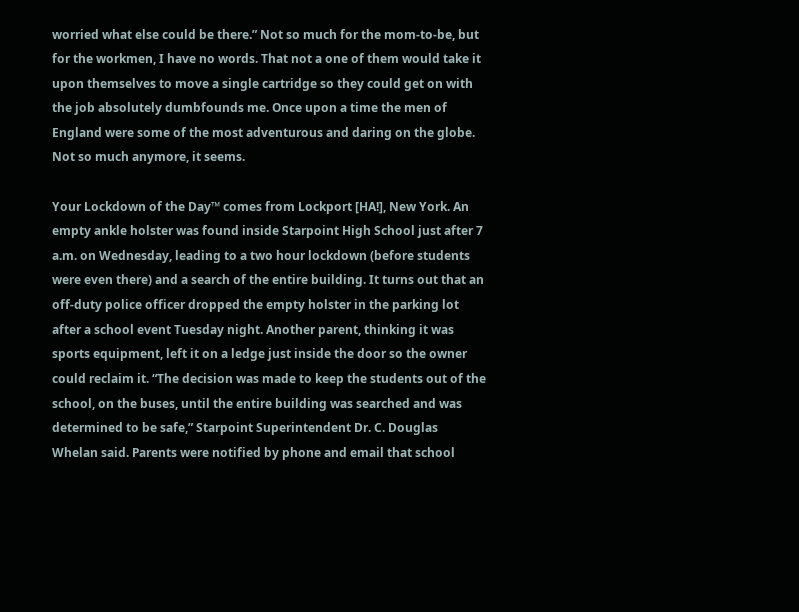worried what else could be there.” Not so much for the mom-to-be, but for the workmen, I have no words. That not a one of them would take it upon themselves to move a single cartridge so they could get on with the job absolutely dumbfounds me. Once upon a time the men of England were some of the most adventurous and daring on the globe. Not so much anymore, it seems.

Your Lockdown of the Day™ comes from Lockport [HA!], New York. An empty ankle holster was found inside Starpoint High School just after 7 a.m. on Wednesday, leading to a two hour lockdown (before students were even there) and a search of the entire building. It turns out that an off-duty police officer dropped the empty holster in the parking lot after a school event Tuesday night. Another parent, thinking it was sports equipment, left it on a ledge just inside the door so the owner could reclaim it. “The decision was made to keep the students out of the school, on the buses, until the entire building was searched and was determined to be safe,” Starpoint Superintendent Dr. C. Douglas Whelan said. Parents were notified by phone and email that school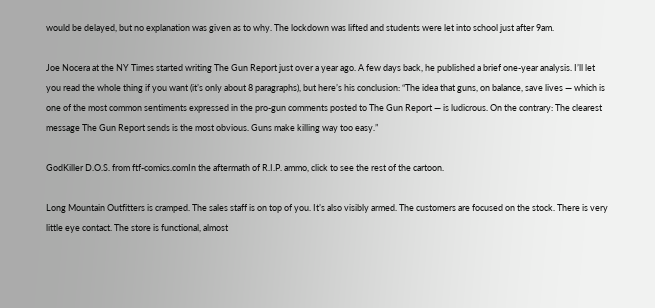would be delayed, but no explanation was given as to why. The lockdown was lifted and students were let into school just after 9am.

Joe Nocera at the NY Times started writing The Gun Report just over a year ago. A few days back, he published a brief one-year analysis. I’ll let you read the whole thing if you want (it’s only about 8 paragraphs), but here’s his conclusion: “The idea that guns, on balance, save lives — which is one of the most common sentiments expressed in the pro-gun comments posted to The Gun Report — is ludicrous. On the contrary: The clearest message The Gun Report sends is the most obvious. Guns make killing way too easy.”

GodKiller D.O.S. from ftf-comics.comIn the aftermath of R.I.P. ammo, click to see the rest of the cartoon.

Long Mountain Outfitters is cramped. The sales staff is on top of you. It’s also visibly armed. The customers are focused on the stock. There is very little eye contact. The store is functional, almost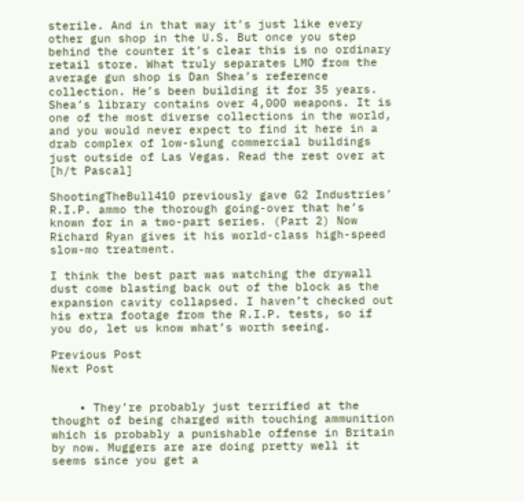sterile. And in that way it’s just like every other gun shop in the U.S. But once you step behind the counter it’s clear this is no ordinary retail store. What truly separates LMO from the average gun shop is Dan Shea’s reference collection. He’s been building it for 35 years. Shea’s library contains over 4,000 weapons. It is one of the most diverse collections in the world, and you would never expect to find it here in a drab complex of low-slung commercial buildings just outside of Las Vegas. Read the rest over at [h/t Pascal]

ShootingTheBull410 previously gave G2 Industries’ R.I.P. ammo the thorough going-over that he’s known for in a two-part series. (Part 2) Now Richard Ryan gives it his world-class high-speed slow-mo treatment.

I think the best part was watching the drywall dust come blasting back out of the block as the expansion cavity collapsed. I haven’t checked out his extra footage from the R.I.P. tests, so if you do, let us know what’s worth seeing.

Previous Post
Next Post


    • They’re probably just terrified at the thought of being charged with touching ammunition which is probably a punishable offense in Britain by now. Muggers are are doing pretty well it seems since you get a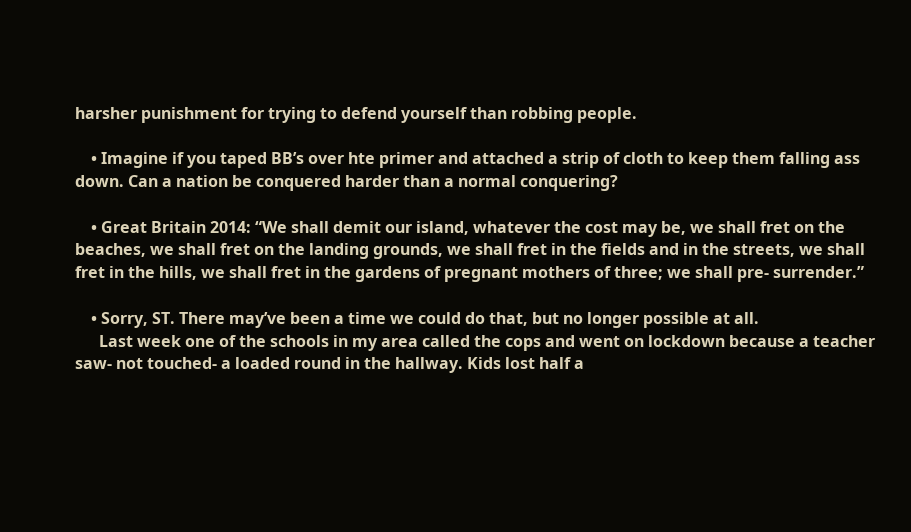harsher punishment for trying to defend yourself than robbing people.

    • Imagine if you taped BB’s over hte primer and attached a strip of cloth to keep them falling ass down. Can a nation be conquered harder than a normal conquering?

    • Great Britain 2014: “We shall demit our island, whatever the cost may be, we shall fret on the beaches, we shall fret on the landing grounds, we shall fret in the fields and in the streets, we shall fret in the hills, we shall fret in the gardens of pregnant mothers of three; we shall pre- surrender.”

    • Sorry, ST. There may’ve been a time we could do that, but no longer possible at all.
      Last week one of the schools in my area called the cops and went on lockdown because a teacher saw- not touched- a loaded round in the hallway. Kids lost half a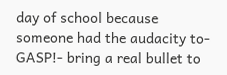day of school because someone had the audacity to- GASP!- bring a real bullet to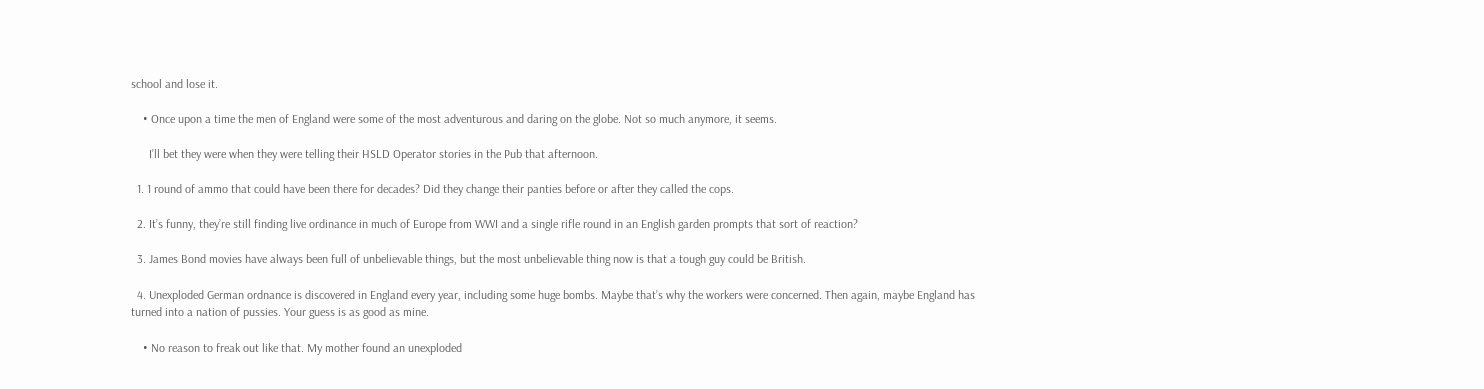school and lose it.

    • Once upon a time the men of England were some of the most adventurous and daring on the globe. Not so much anymore, it seems.

      I’ll bet they were when they were telling their HSLD Operator stories in the Pub that afternoon.

  1. 1 round of ammo that could have been there for decades? Did they change their panties before or after they called the cops.

  2. It’s funny, they’re still finding live ordinance in much of Europe from WWI and a single rifle round in an English garden prompts that sort of reaction?

  3. James Bond movies have always been full of unbelievable things, but the most unbelievable thing now is that a tough guy could be British.

  4. Unexploded German ordnance is discovered in England every year, including some huge bombs. Maybe that’s why the workers were concerned. Then again, maybe England has turned into a nation of pussies. Your guess is as good as mine.

    • No reason to freak out like that. My mother found an unexploded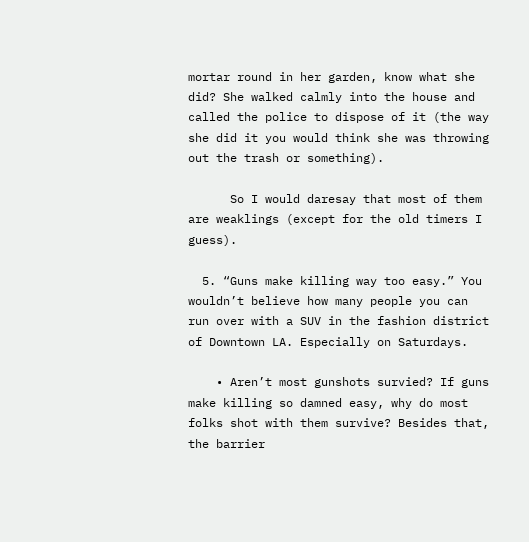mortar round in her garden, know what she did? She walked calmly into the house and called the police to dispose of it (the way she did it you would think she was throwing out the trash or something).

      So I would daresay that most of them are weaklings (except for the old timers I guess).

  5. “Guns make killing way too easy.” You wouldn’t believe how many people you can run over with a SUV in the fashion district of Downtown LA. Especially on Saturdays.

    • Aren’t most gunshots survied? If guns make killing so damned easy, why do most folks shot with them survive? Besides that, the barrier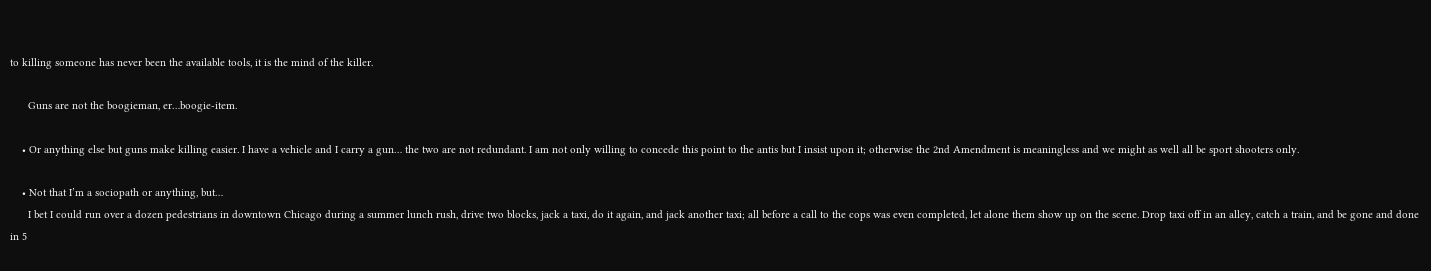to killing someone has never been the available tools, it is the mind of the killer.

      Guns are not the boogieman, er…boogie-item.

    • Or anything else but guns make killing easier. I have a vehicle and I carry a gun… the two are not redundant. I am not only willing to concede this point to the antis but I insist upon it; otherwise the 2nd Amendment is meaningless and we might as well all be sport shooters only.

    • Not that I’m a sociopath or anything, but…
      I bet I could run over a dozen pedestrians in downtown Chicago during a summer lunch rush, drive two blocks, jack a taxi, do it again, and jack another taxi; all before a call to the cops was even completed, let alone them show up on the scene. Drop taxi off in an alley, catch a train, and be gone and done in 5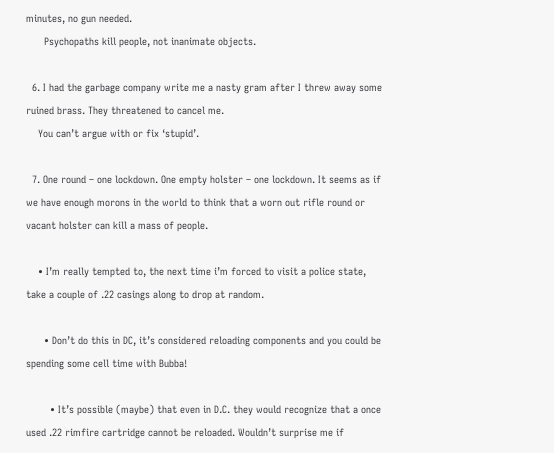minutes, no gun needed.
      Psychopaths kill people, not inanimate objects.

  6. I had the garbage company write me a nasty gram after I threw away some ruined brass. They threatened to cancel me.
    You can’t argue with or fix ‘stupid’.

  7. One round – one lockdown. One empty holster – one lockdown. It seems as if we have enough morons in the world to think that a worn out rifle round or vacant holster can kill a mass of people.

    • I’m really tempted to, the next time i’m forced to visit a police state, take a couple of .22 casings along to drop at random.

      • Don’t do this in DC, it’s considered reloading components and you could be spending some cell time with Bubba!

        • It’s possible (maybe) that even in D.C. they would recognize that a once used .22 rimfire cartridge cannot be reloaded. Wouldn’t surprise me if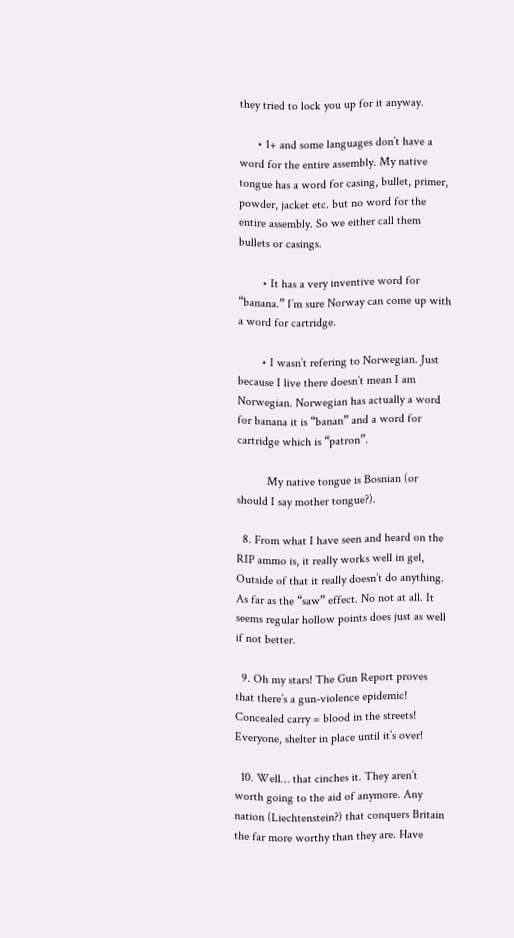they tried to lock you up for it anyway.

      • 1+ and some languages don’t have a word for the entire assembly. My native tongue has a word for casing, bullet, primer, powder, jacket etc. but no word for the entire assembly. So we either call them bullets or casings.

        • It has a very inventive word for “banana.” I’m sure Norway can come up with a word for cartridge.

        • I wasn’t refering to Norwegian. Just because I live there doesn’t mean I am Norwegian. Norwegian has actually a word for banana it is “banan” and a word for cartridge which is “patron”.

          My native tongue is Bosnian (or should I say mother tongue?).

  8. From what I have seen and heard on the RIP ammo is, it really works well in gel, Outside of that it really doesn’t do anything. As far as the “saw” effect. No not at all. It seems regular hollow points does just as well if not better.

  9. Oh my stars! The Gun Report proves that there’s a gun-violence epidemic! Concealed carry = blood in the streets! Everyone, shelter in place until it’s over!

  10. Well… that cinches it. They aren’t worth going to the aid of anymore. Any nation (Liechtenstein?) that conquers Britain the far more worthy than they are. Have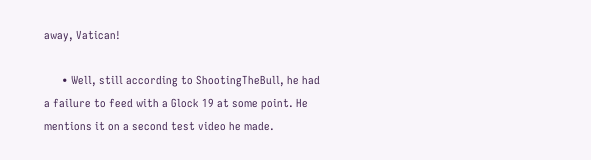away, Vatican!

      • Well, still according to ShootingTheBull, he had a failure to feed with a Glock 19 at some point. He mentions it on a second test video he made.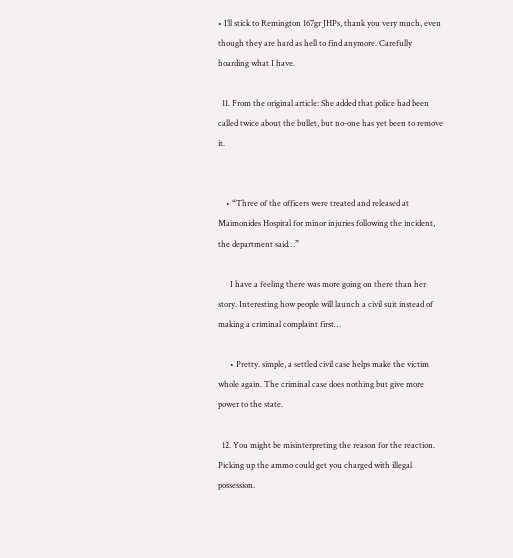• I’ll stick to Remington 167gr JHPs, thank you very much, even though they are hard as hell to find anymore. Carefully hoarding what I have.

  11. From the original article: She added that police had been called twice about the bullet, but no-one has yet been to remove it.


    • “Three of the officers were treated and released at Maimonides Hospital for minor injuries following the incident, the department said…”

      I have a feeling there was more going on there than her story. Interesting how people will launch a civil suit instead of making a criminal complaint first…

      • Pretty. simple, a settled civil case helps make the victim whole again. The criminal case does nothing but give more power to the state.

  12. You might be misinterpreting the reason for the reaction. Picking up the ammo could get you charged with illegal possession.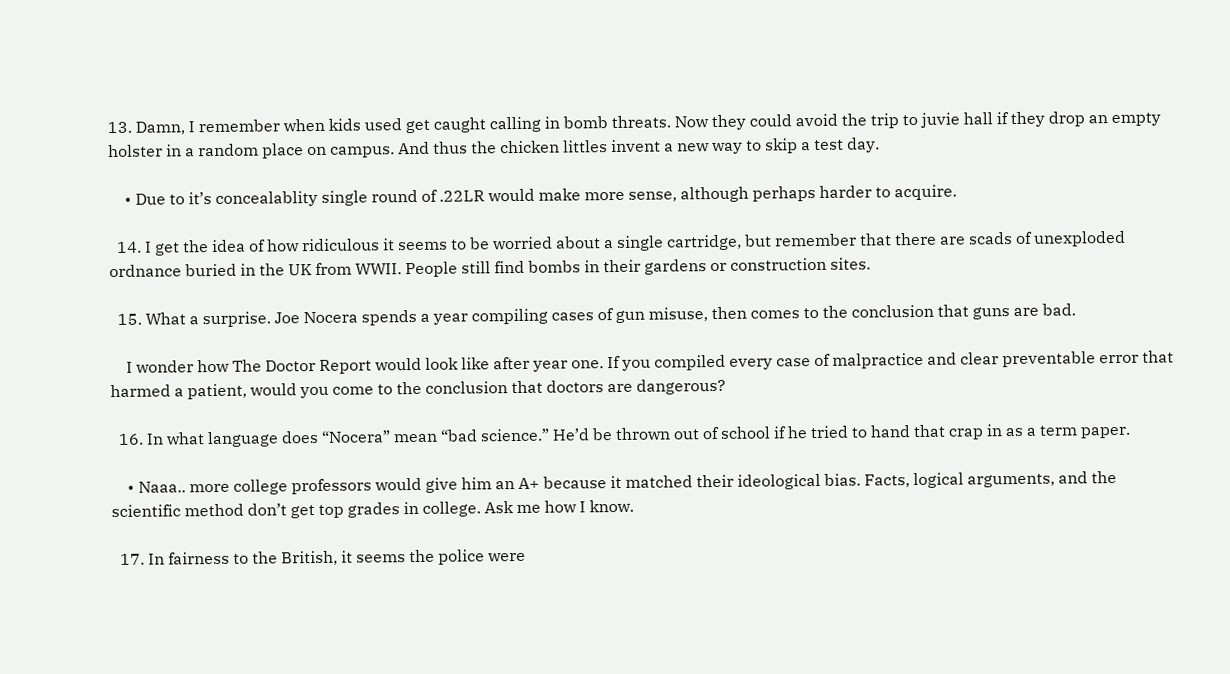13. Damn, I remember when kids used get caught calling in bomb threats. Now they could avoid the trip to juvie hall if they drop an empty holster in a random place on campus. And thus the chicken littles invent a new way to skip a test day.

    • Due to it’s concealablity single round of .22LR would make more sense, although perhaps harder to acquire.

  14. I get the idea of how ridiculous it seems to be worried about a single cartridge, but remember that there are scads of unexploded ordnance buried in the UK from WWII. People still find bombs in their gardens or construction sites.

  15. What a surprise. Joe Nocera spends a year compiling cases of gun misuse, then comes to the conclusion that guns are bad.

    I wonder how The Doctor Report would look like after year one. If you compiled every case of malpractice and clear preventable error that harmed a patient, would you come to the conclusion that doctors are dangerous?

  16. In what language does “Nocera” mean “bad science.” He’d be thrown out of school if he tried to hand that crap in as a term paper.

    • Naaa.. more college professors would give him an A+ because it matched their ideological bias. Facts, logical arguments, and the scientific method don’t get top grades in college. Ask me how I know.

  17. In fairness to the British, it seems the police were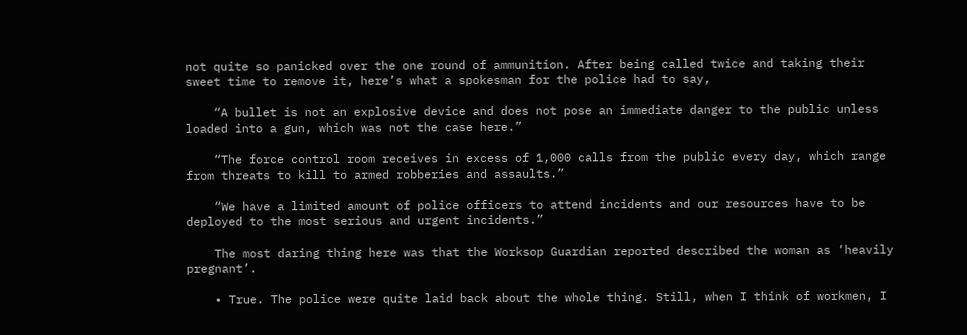not quite so panicked over the one round of ammunition. After being called twice and taking their sweet time to remove it, here’s what a spokesman for the police had to say,

    “A bullet is not an explosive device and does not pose an immediate danger to the public unless loaded into a gun, which was not the case here.”

    “The force control room receives in excess of 1,000 calls from the public every day, which range from threats to kill to armed robberies and assaults.”

    “We have a limited amount of police officers to attend incidents and our resources have to be deployed to the most serious and urgent incidents.”

    The most daring thing here was that the Worksop Guardian reported described the woman as ‘heavily pregnant’.

    • True. The police were quite laid back about the whole thing. Still, when I think of workmen, I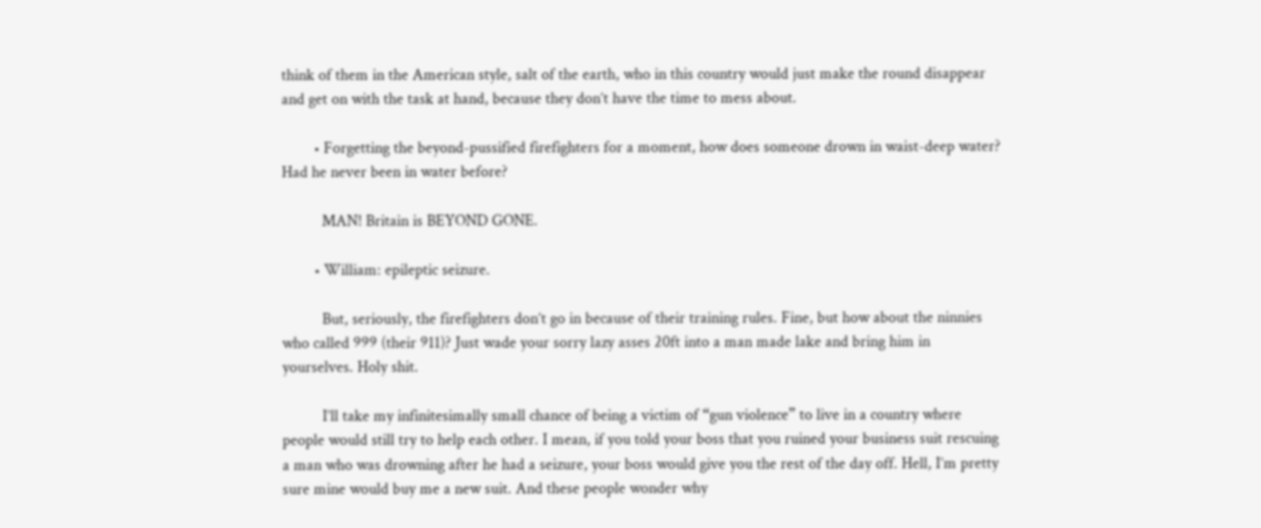think of them in the American style, salt of the earth, who in this country would just make the round disappear and get on with the task at hand, because they don’t have the time to mess about.

        • Forgetting the beyond-pussified firefighters for a moment, how does someone drown in waist-deep water? Had he never been in water before?

          MAN! Britain is BEYOND GONE.

        • William: epileptic seizure.

          But, seriously, the firefighters don’t go in because of their training rules. Fine, but how about the ninnies who called 999 (their 911)? Just wade your sorry lazy asses 20ft into a man made lake and bring him in yourselves. Holy shit.

          I’ll take my infinitesimally small chance of being a victim of “gun violence” to live in a country where people would still try to help each other. I mean, if you told your boss that you ruined your business suit rescuing a man who was drowning after he had a seizure, your boss would give you the rest of the day off. Hell, I’m pretty sure mine would buy me a new suit. And these people wonder why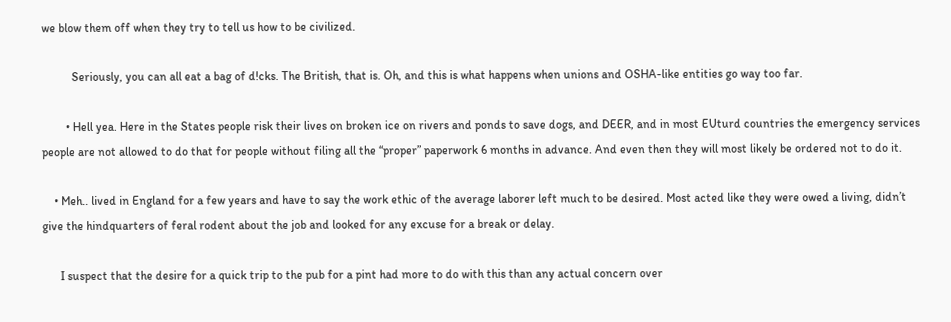we blow them off when they try to tell us how to be civilized.

          Seriously, you can all eat a bag of d!cks. The British, that is. Oh, and this is what happens when unions and OSHA-like entities go way too far.

        • Hell yea. Here in the States people risk their lives on broken ice on rivers and ponds to save dogs, and DEER, and in most EUturd countries the emergency services people are not allowed to do that for people without filing all the “proper” paperwork 6 months in advance. And even then they will most likely be ordered not to do it.

    • Meh.. lived in England for a few years and have to say the work ethic of the average laborer left much to be desired. Most acted like they were owed a living, didn’t give the hindquarters of feral rodent about the job and looked for any excuse for a break or delay.

      I suspect that the desire for a quick trip to the pub for a pint had more to do with this than any actual concern over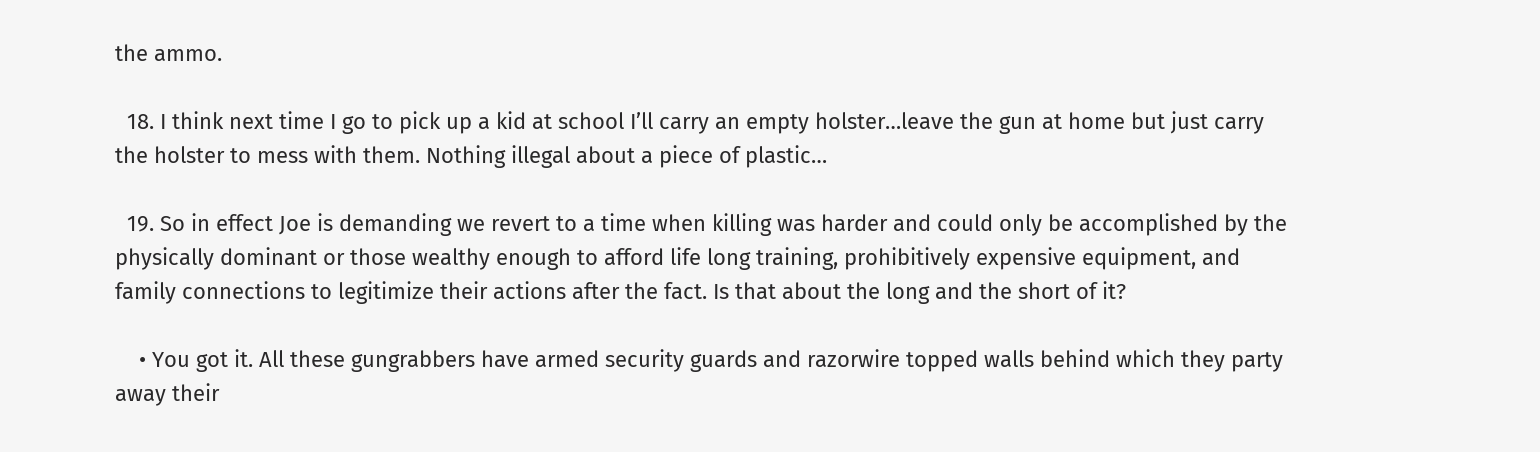the ammo.

  18. I think next time I go to pick up a kid at school I’ll carry an empty holster…leave the gun at home but just carry the holster to mess with them. Nothing illegal about a piece of plastic…

  19. So in effect Joe is demanding we revert to a time when killing was harder and could only be accomplished by the physically dominant or those wealthy enough to afford life long training, prohibitively expensive equipment, and family connections to legitimize their actions after the fact. Is that about the long and the short of it?

    • You got it. All these gungrabbers have armed security guards and razorwire topped walls behind which they party away their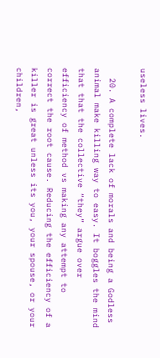useless lives.

  20. A complete lack of morals and being a Godless animal make killing way to easy. It boggles the mind that that the collective “they” argue over efficiency of method vs making any attempt to correct the root cause. Reducing the efficiency of a killer is great unless its you, your spouse, or your children,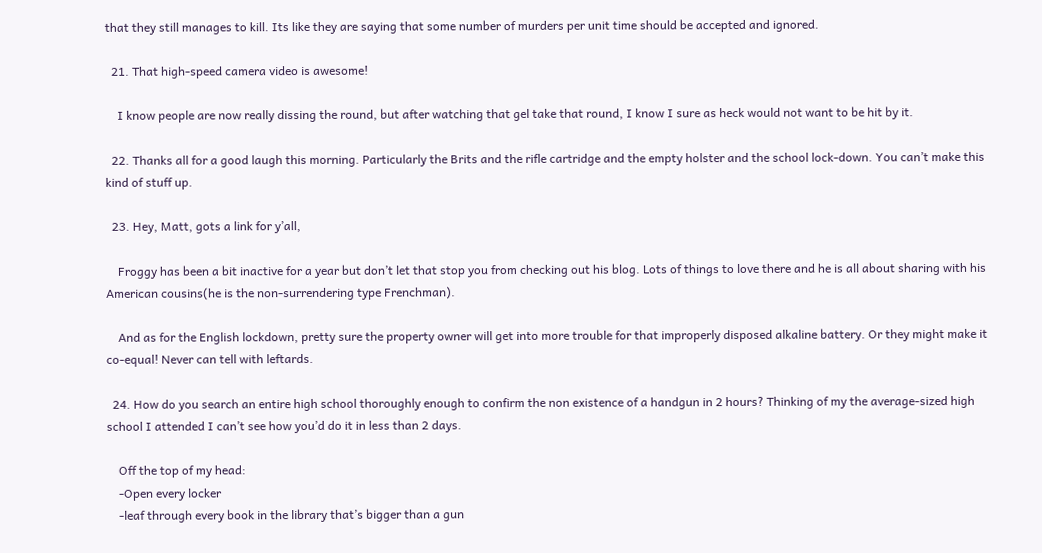that they still manages to kill. Its like they are saying that some number of murders per unit time should be accepted and ignored.

  21. That high-speed camera video is awesome!

    I know people are now really dissing the round, but after watching that gel take that round, I know I sure as heck would not want to be hit by it.

  22. Thanks all for a good laugh this morning. Particularly the Brits and the rifle cartridge and the empty holster and the school lock-down. You can’t make this kind of stuff up.

  23. Hey, Matt, gots a link for y’all,

    Froggy has been a bit inactive for a year but don’t let that stop you from checking out his blog. Lots of things to love there and he is all about sharing with his American cousins(he is the non-surrendering type Frenchman).

    And as for the English lockdown, pretty sure the property owner will get into more trouble for that improperly disposed alkaline battery. Or they might make it co-equal! Never can tell with leftards.

  24. How do you search an entire high school thoroughly enough to confirm the non existence of a handgun in 2 hours? Thinking of my the average-sized high school I attended I can’t see how you’d do it in less than 2 days.

    Off the top of my head:
    -Open every locker
    -leaf through every book in the library that’s bigger than a gun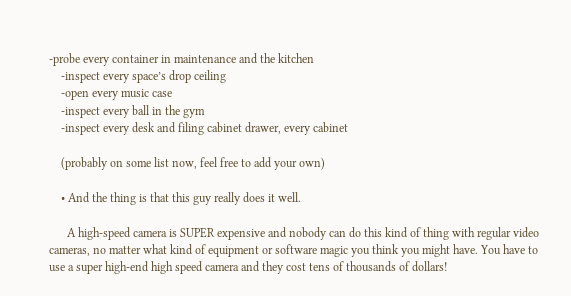-probe every container in maintenance and the kitchen
    -inspect every space’s drop ceiling
    -open every music case
    -inspect every ball in the gym
    -inspect every desk and filing cabinet drawer, every cabinet

    (probably on some list now, feel free to add your own)

    • And the thing is that this guy really does it well.

      A high-speed camera is SUPER expensive and nobody can do this kind of thing with regular video cameras, no matter what kind of equipment or software magic you think you might have. You have to use a super high-end high speed camera and they cost tens of thousands of dollars!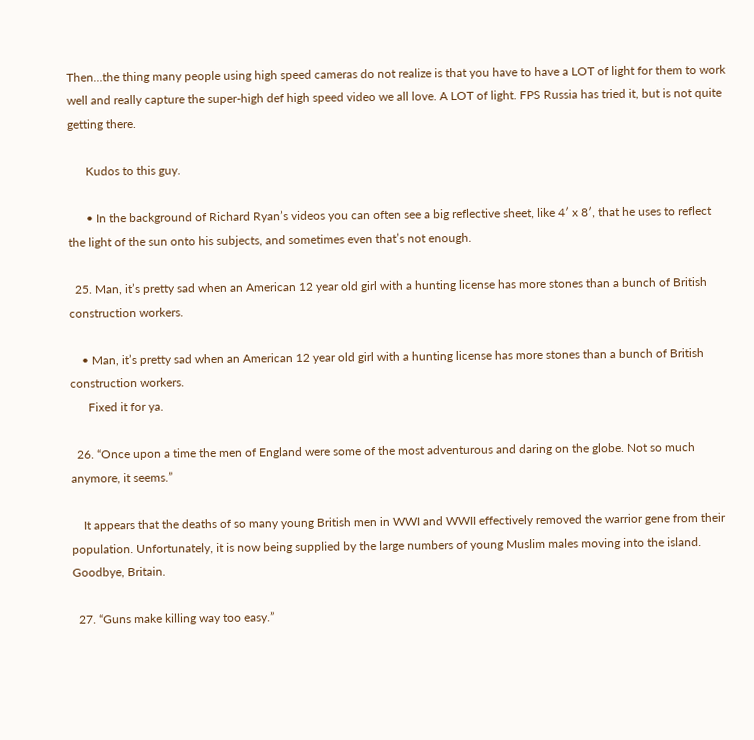Then…the thing many people using high speed cameras do not realize is that you have to have a LOT of light for them to work well and really capture the super-high def high speed video we all love. A LOT of light. FPS Russia has tried it, but is not quite getting there.

      Kudos to this guy.

      • In the background of Richard Ryan’s videos you can often see a big reflective sheet, like 4′ x 8′, that he uses to reflect the light of the sun onto his subjects, and sometimes even that’s not enough.

  25. Man, it’s pretty sad when an American 12 year old girl with a hunting license has more stones than a bunch of British construction workers.

    • Man, it’s pretty sad when an American 12 year old girl with a hunting license has more stones than a bunch of British construction workers.
      Fixed it for ya.

  26. “Once upon a time the men of England were some of the most adventurous and daring on the globe. Not so much anymore, it seems.”

    It appears that the deaths of so many young British men in WWI and WWII effectively removed the warrior gene from their population. Unfortunately, it is now being supplied by the large numbers of young Muslim males moving into the island. Goodbye, Britain.

  27. “Guns make killing way too easy.”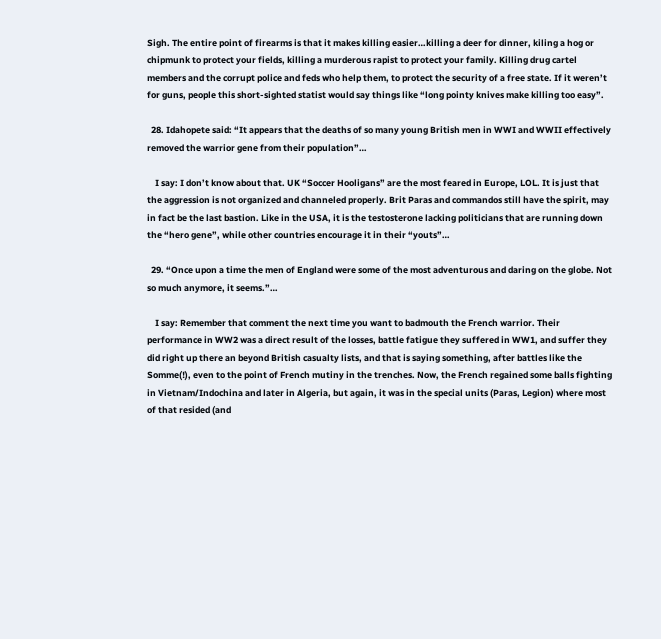Sigh. The entire point of firearms is that it makes killing easier…killing a deer for dinner, kiling a hog or chipmunk to protect your fields, killing a murderous rapist to protect your family. Killing drug cartel members and the corrupt police and feds who help them, to protect the security of a free state. If it weren’t for guns, people this short-sighted statist would say things like “long pointy knives make killing too easy”.

  28. Idahopete said: “It appears that the deaths of so many young British men in WWI and WWII effectively removed the warrior gene from their population”…

    I say: I don’t know about that. UK “Soccer Hooligans” are the most feared in Europe, LOL. It is just that the aggression is not organized and channeled properly. Brit Paras and commandos still have the spirit, may in fact be the last bastion. Like in the USA, it is the testosterone lacking politicians that are running down the “hero gene”, while other countries encourage it in their “youts”…

  29. “Once upon a time the men of England were some of the most adventurous and daring on the globe. Not so much anymore, it seems.”…

    I say: Remember that comment the next time you want to badmouth the French warrior. Their performance in WW2 was a direct result of the losses, battle fatigue they suffered in WW1, and suffer they did right up there an beyond British casualty lists, and that is saying something, after battles like the Somme(!), even to the point of French mutiny in the trenches. Now, the French regained some balls fighting in Vietnam/Indochina and later in Algeria, but again, it was in the special units (Paras, Legion) where most of that resided (and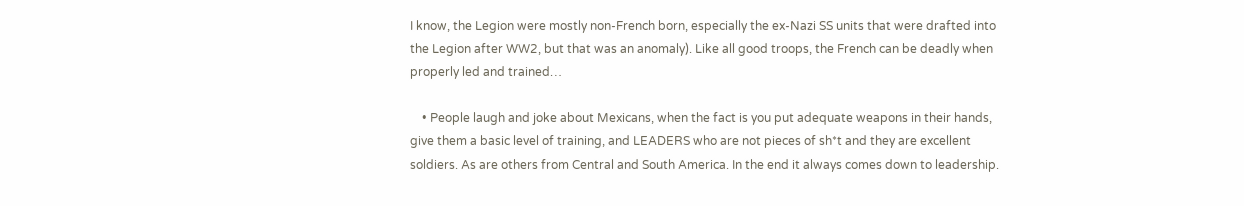I know, the Legion were mostly non-French born, especially the ex-Nazi SS units that were drafted into the Legion after WW2, but that was an anomaly). Like all good troops, the French can be deadly when properly led and trained…

    • People laugh and joke about Mexicans, when the fact is you put adequate weapons in their hands, give them a basic level of training, and LEADERS who are not pieces of sh*t and they are excellent soldiers. As are others from Central and South America. In the end it always comes down to leadership.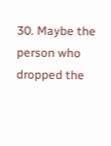30. Maybe the person who dropped the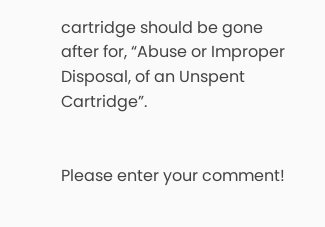cartridge should be gone after for, “Abuse or Improper Disposal, of an Unspent Cartridge”.


Please enter your comment!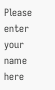Please enter your name here